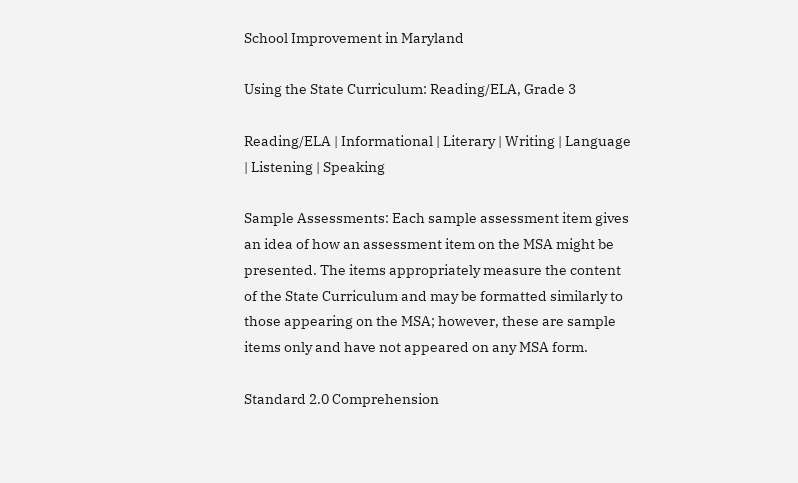School Improvement in Maryland

Using the State Curriculum: Reading/ELA, Grade 3

Reading/ELA | Informational | Literary | Writing | Language | Listening | Speaking

Sample Assessments: Each sample assessment item gives an idea of how an assessment item on the MSA might be presented. The items appropriately measure the content of the State Curriculum and may be formatted similarly to those appearing on the MSA; however, these are sample items only and have not appeared on any MSA form.

Standard 2.0 Comprehension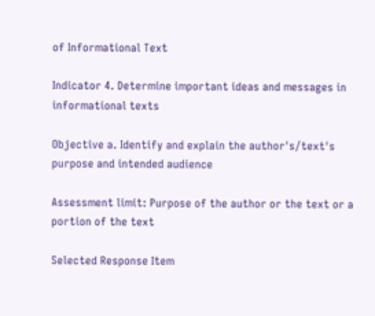of Informational Text

Indicator 4. Determine important ideas and messages in informational texts

Objective a. Identify and explain the author's/text's purpose and intended audience

Assessment limit: Purpose of the author or the text or a portion of the text

Selected Response Item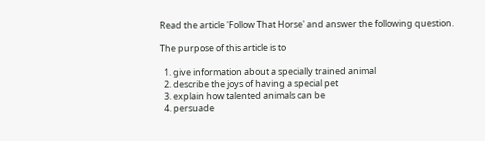Read the article 'Follow That Horse' and answer the following question.

The purpose of this article is to

  1. give information about a specially trained animal
  2. describe the joys of having a special pet
  3. explain how talented animals can be
  4. persuade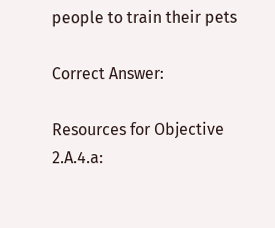people to train their pets

Correct Answer:

Resources for Objective 2.A.4.a: